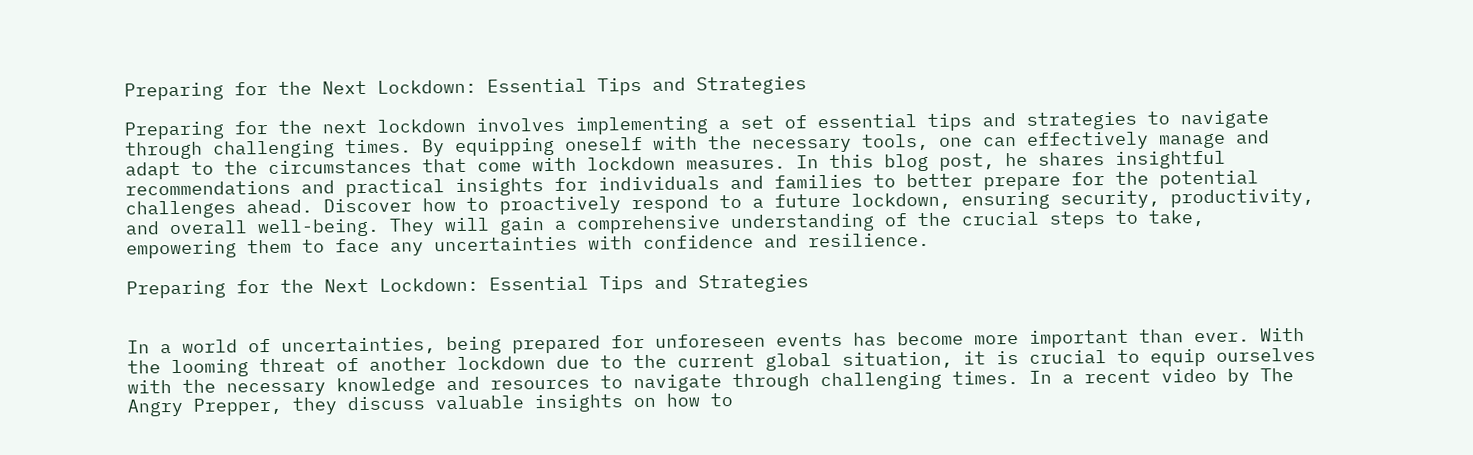Preparing for the Next Lockdown: Essential Tips and Strategies

Preparing for the next lockdown involves implementing a set of essential tips and strategies to navigate through challenging times. By equipping oneself with the necessary tools, one can effectively manage and adapt to the circumstances that come with lockdown measures. In this blog post, he shares insightful recommendations and practical insights for individuals and families to better prepare for the potential challenges ahead. Discover how to proactively respond to a future lockdown, ensuring security, productivity, and overall well-being. They will gain a comprehensive understanding of the crucial steps to take, empowering them to face any uncertainties with confidence and resilience.

Preparing for the Next Lockdown: Essential Tips and Strategies


In a world of uncertainties, being prepared for unforeseen events has become more important than ever. With the looming threat of another lockdown due to the current global situation, it is crucial to equip ourselves with the necessary knowledge and resources to navigate through challenging times. In a recent video by The Angry Prepper, they discuss valuable insights on how to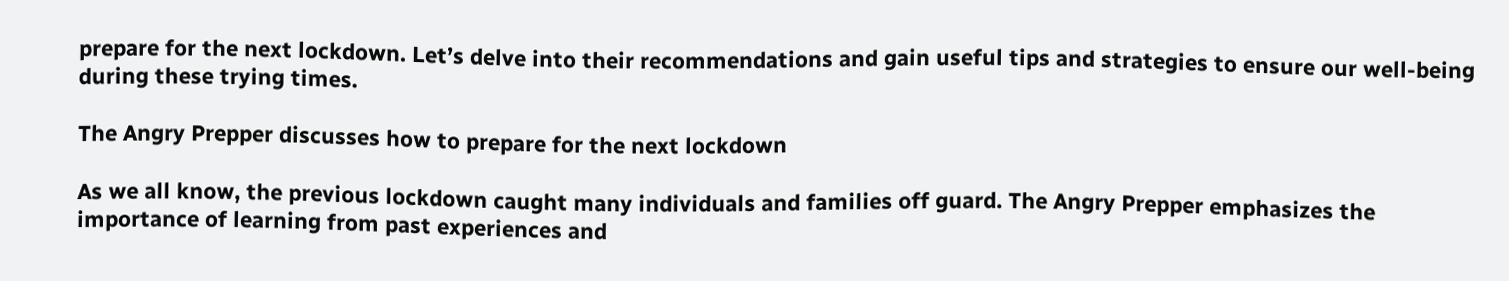prepare for the next lockdown. Let’s delve into their recommendations and gain useful tips and strategies to ensure our well-being during these trying times.

The Angry Prepper discusses how to prepare for the next lockdown

As we all know, the previous lockdown caught many individuals and families off guard. The Angry Prepper emphasizes the importance of learning from past experiences and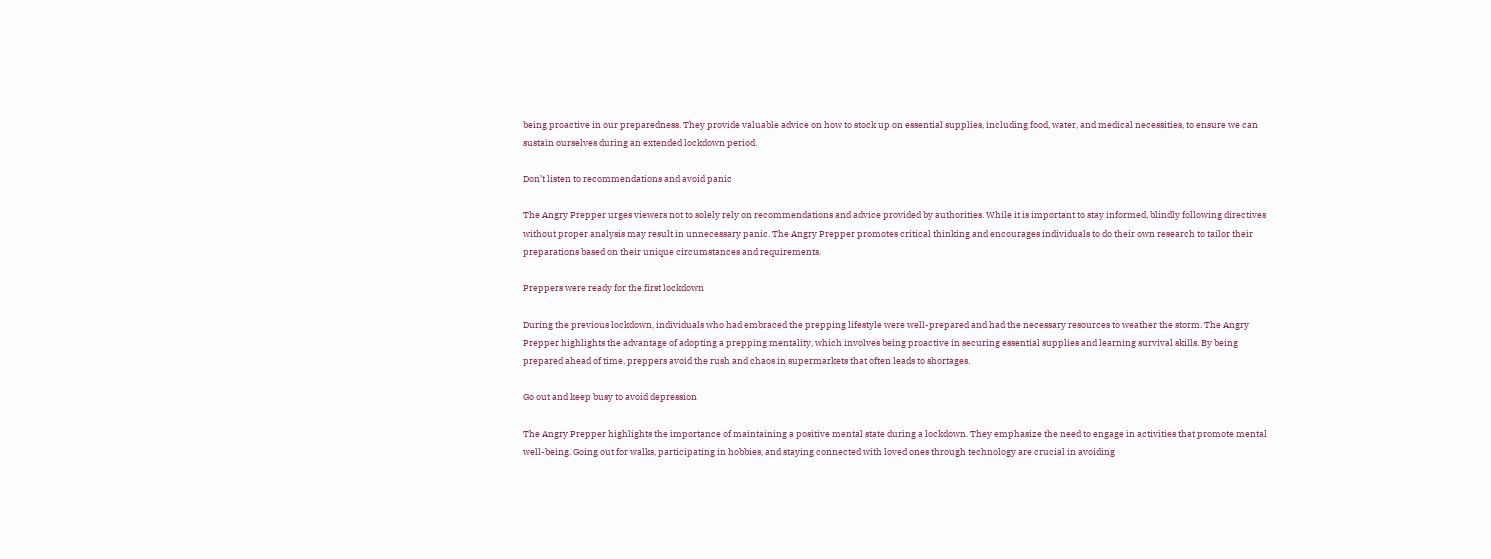being proactive in our preparedness. They provide valuable advice on how to stock up on essential supplies, including food, water, and medical necessities, to ensure we can sustain ourselves during an extended lockdown period.

Don’t listen to recommendations and avoid panic

The Angry Prepper urges viewers not to solely rely on recommendations and advice provided by authorities. While it is important to stay informed, blindly following directives without proper analysis may result in unnecessary panic. The Angry Prepper promotes critical thinking and encourages individuals to do their own research to tailor their preparations based on their unique circumstances and requirements.

Preppers were ready for the first lockdown

During the previous lockdown, individuals who had embraced the prepping lifestyle were well-prepared and had the necessary resources to weather the storm. The Angry Prepper highlights the advantage of adopting a prepping mentality, which involves being proactive in securing essential supplies and learning survival skills. By being prepared ahead of time, preppers avoid the rush and chaos in supermarkets that often leads to shortages.

Go out and keep busy to avoid depression

The Angry Prepper highlights the importance of maintaining a positive mental state during a lockdown. They emphasize the need to engage in activities that promote mental well-being. Going out for walks, participating in hobbies, and staying connected with loved ones through technology are crucial in avoiding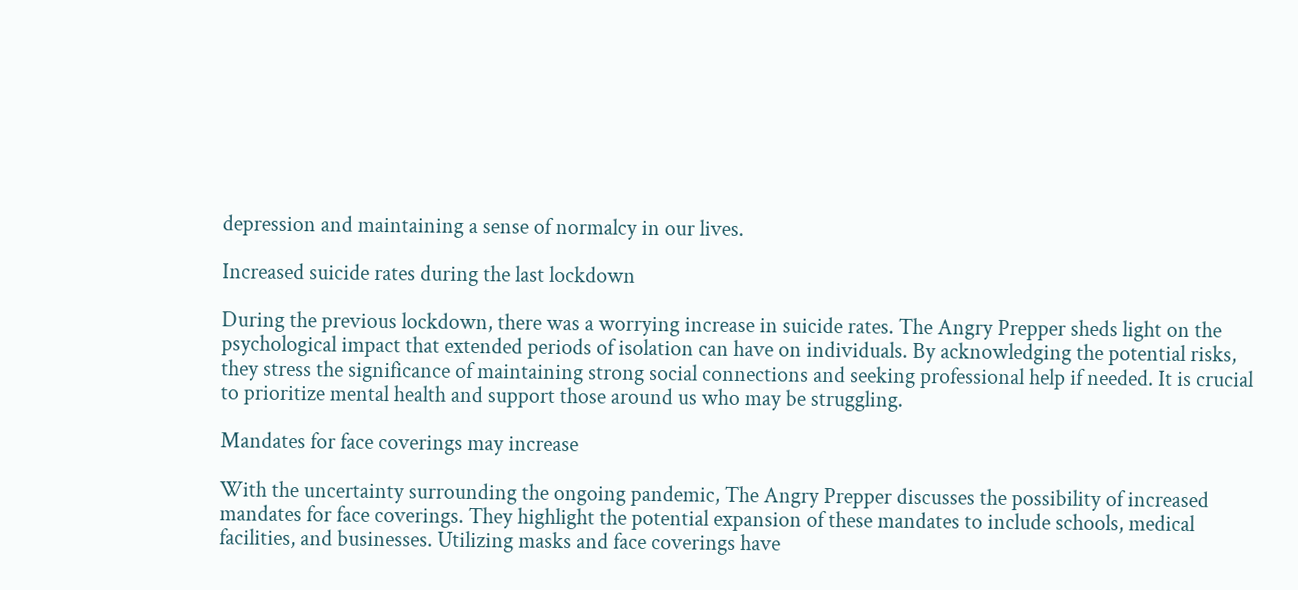depression and maintaining a sense of normalcy in our lives.

Increased suicide rates during the last lockdown

During the previous lockdown, there was a worrying increase in suicide rates. The Angry Prepper sheds light on the psychological impact that extended periods of isolation can have on individuals. By acknowledging the potential risks, they stress the significance of maintaining strong social connections and seeking professional help if needed. It is crucial to prioritize mental health and support those around us who may be struggling.

Mandates for face coverings may increase

With the uncertainty surrounding the ongoing pandemic, The Angry Prepper discusses the possibility of increased mandates for face coverings. They highlight the potential expansion of these mandates to include schools, medical facilities, and businesses. Utilizing masks and face coverings have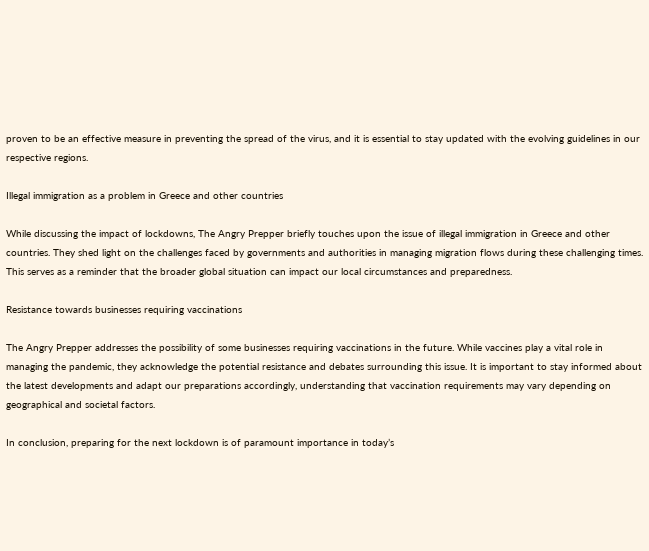proven to be an effective measure in preventing the spread of the virus, and it is essential to stay updated with the evolving guidelines in our respective regions.

Illegal immigration as a problem in Greece and other countries

While discussing the impact of lockdowns, The Angry Prepper briefly touches upon the issue of illegal immigration in Greece and other countries. They shed light on the challenges faced by governments and authorities in managing migration flows during these challenging times. This serves as a reminder that the broader global situation can impact our local circumstances and preparedness.

Resistance towards businesses requiring vaccinations

The Angry Prepper addresses the possibility of some businesses requiring vaccinations in the future. While vaccines play a vital role in managing the pandemic, they acknowledge the potential resistance and debates surrounding this issue. It is important to stay informed about the latest developments and adapt our preparations accordingly, understanding that vaccination requirements may vary depending on geographical and societal factors.

In conclusion, preparing for the next lockdown is of paramount importance in today’s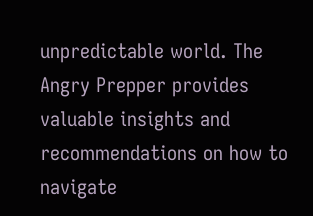unpredictable world. The Angry Prepper provides valuable insights and recommendations on how to navigate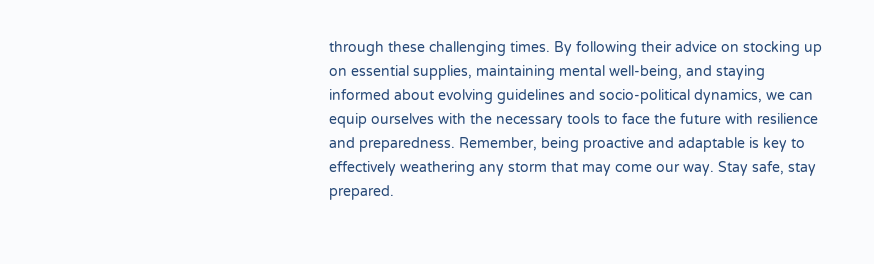through these challenging times. By following their advice on stocking up on essential supplies, maintaining mental well-being, and staying informed about evolving guidelines and socio-political dynamics, we can equip ourselves with the necessary tools to face the future with resilience and preparedness. Remember, being proactive and adaptable is key to effectively weathering any storm that may come our way. Stay safe, stay prepared.